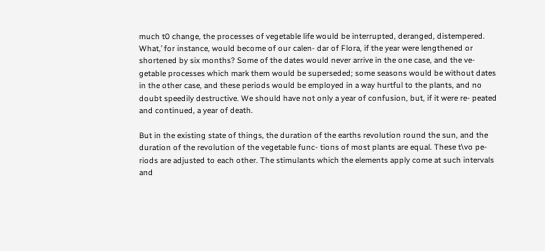much t0 change, the processes of vegetable life would be interrupted, deranged, distempered. What,’ for instance, would become of our calen- dar of Flora, if the year were lengthened or shortened by six months? Some of the dates would never arrive in the one case, and the ve- getable processes which mark them would be superseded; some seasons would be without dates in the other case, and these periods would be employed in a way hurtful to the plants, and no doubt speedily destructive. We should have not only a year of confusion, but, if it were re- peated and continued, a year of death.

But in the existing state of things, the duration of the earths revolution round the sun, and the duration of the revolution of the vegetable func- tions of most plants are equal. These t\vo pe- riods are adjusted to each other. The stimulants which the elements apply come at such intervals and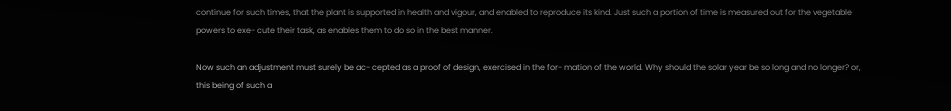continue for such times, that the plant is supported in health and vigour, and enabled to reproduce its kind. Just such a portion of time is measured out for the vegetable powers to exe- cute their task, as enables them to do so in the best manner.

Now such an adjustment must surely be ac- cepted as a proof of design, exercised in the for- mation of the world. Why should the solar year be so long and no longer? or, this being of such a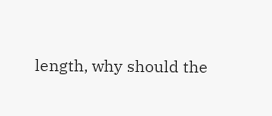length, why should the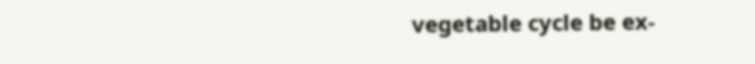vegetable cycle be ex-